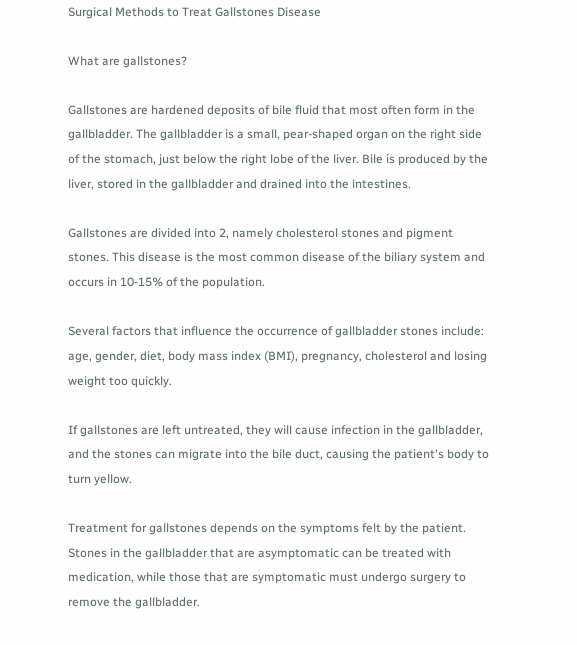Surgical Methods to Treat Gallstones Disease

What are gallstones?

Gallstones are hardened deposits of bile fluid that most often form in the gallbladder. The gallbladder is a small, pear-shaped organ on the right side of the stomach, just below the right lobe of the liver. Bile is produced by the liver, stored in the gallbladder and drained into the intestines.

Gallstones are divided into 2, namely cholesterol stones and pigment stones. This disease is the most common disease of the biliary system and occurs in 10-15% of the population.

Several factors that influence the occurrence of gallbladder stones include: age, gender, diet, body mass index (BMI), pregnancy, cholesterol and losing weight too quickly.

If gallstones are left untreated, they will cause infection in the gallbladder, and the stones can migrate into the bile duct, causing the patient's body to turn yellow.

Treatment for gallstones depends on the symptoms felt by the patient. Stones in the gallbladder that are asymptomatic can be treated with medication, while those that are symptomatic must undergo surgery to remove the gallbladder.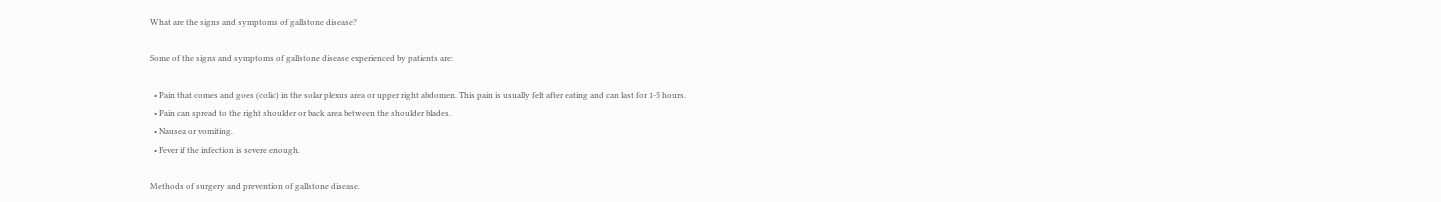What are the signs and symptoms of gallstone disease?

Some of the signs and symptoms of gallstone disease experienced by patients are:

  • Pain that comes and goes (colic) in the solar plexus area or upper right abdomen. This pain is usually felt after eating and can last for 1-5 hours.
  • Pain can spread to the right shoulder or back area between the shoulder blades.
  • Nausea or vomiting.
  • Fever if the infection is severe enough.

Methods of surgery and prevention of gallstone disease.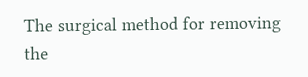The surgical method for removing the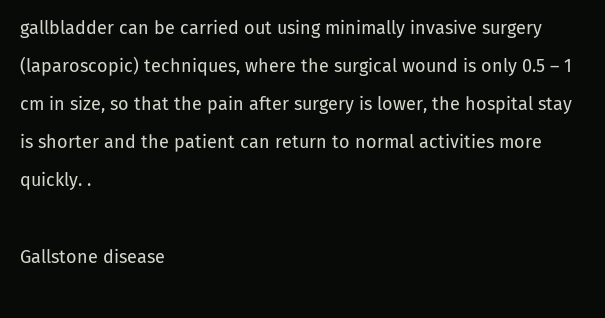gallbladder can be carried out using minimally invasive surgery (laparoscopic) techniques, where the surgical wound is only 0.5 – 1 cm in size, so that the pain after surgery is lower, the hospital stay is shorter and the patient can return to normal activities more quickly. .

Gallstone disease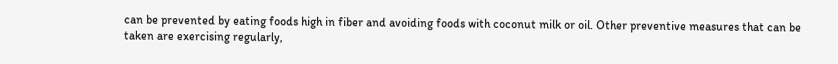can be prevented by eating foods high in fiber and avoiding foods with coconut milk or oil. Other preventive measures that can be taken are exercising regularly,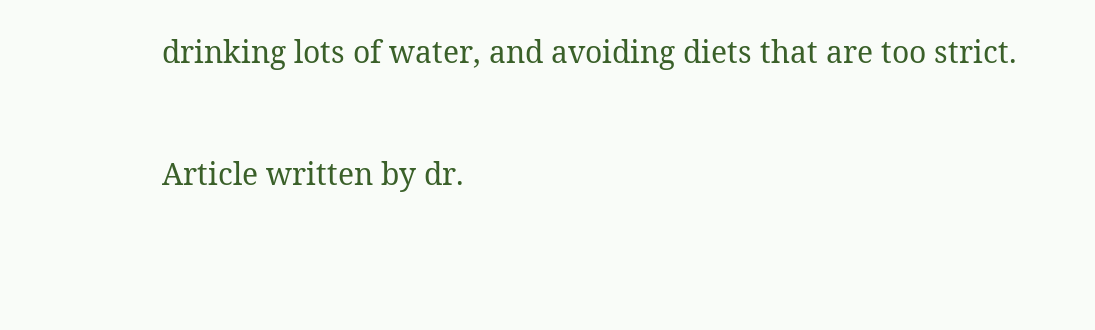drinking lots of water, and avoiding diets that are too strict.

Article written by dr.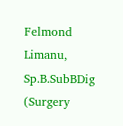Felmond Limanu, Sp.B.SubBDig (Surgery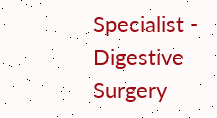Specialist - Digestive Surgery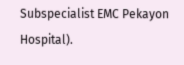Subspecialist EMC Pekayon Hospital).